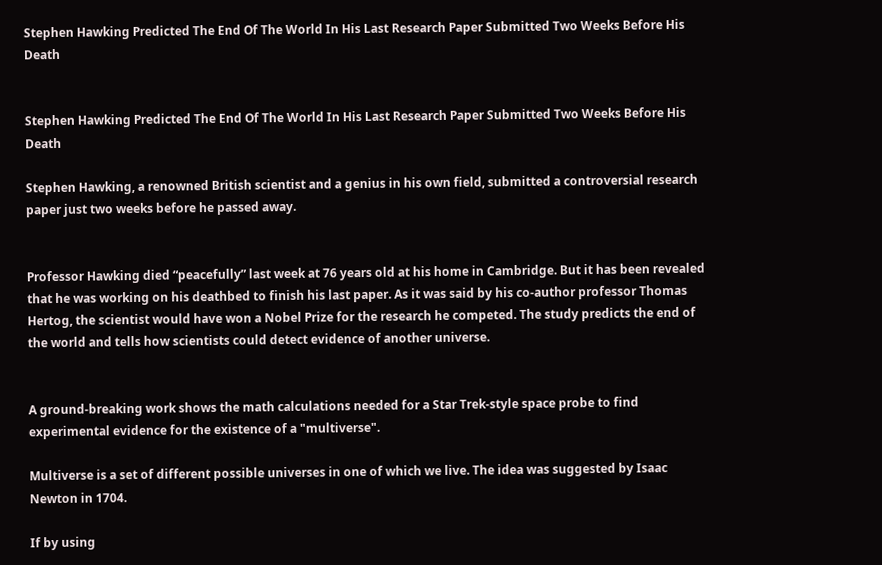Stephen Hawking Predicted The End Of The World In His Last Research Paper Submitted Two Weeks Before His Death


Stephen Hawking Predicted The End Of The World In His Last Research Paper Submitted Two Weeks Before His Death

Stephen Hawking, a renowned British scientist and a genius in his own field, submitted a controversial research paper just two weeks before he passed away.


Professor Hawking died “peacefully” last week at 76 years old at his home in Cambridge. But it has been revealed that he was working on his deathbed to finish his last paper. As it was said by his co-author professor Thomas Hertog, the scientist would have won a Nobel Prize for the research he competed. The study predicts the end of the world and tells how scientists could detect evidence of another universe.


A ground-breaking work shows the math calculations needed for a Star Trek-style space probe to find experimental evidence for the existence of a "multiverse".

Multiverse is a set of different possible universes in one of which we live. The idea was suggested by Isaac Newton in 1704.

If by using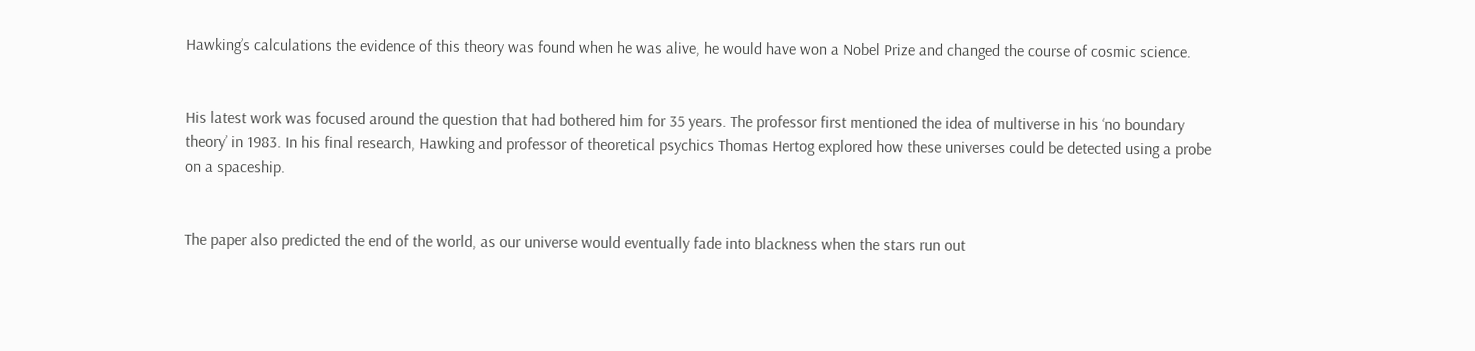Hawking’s calculations the evidence of this theory was found when he was alive, he would have won a Nobel Prize and changed the course of cosmic science.


His latest work was focused around the question that had bothered him for 35 years. The professor first mentioned the idea of multiverse in his ‘no boundary theory’ in 1983. In his final research, Hawking and professor of theoretical psychics Thomas Hertog explored how these universes could be detected using a probe on a spaceship.


The paper also predicted the end of the world, as our universe would eventually fade into blackness when the stars run out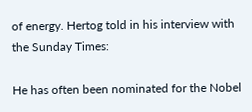of energy. Hertog told in his interview with the Sunday Times:

He has often been nominated for the Nobel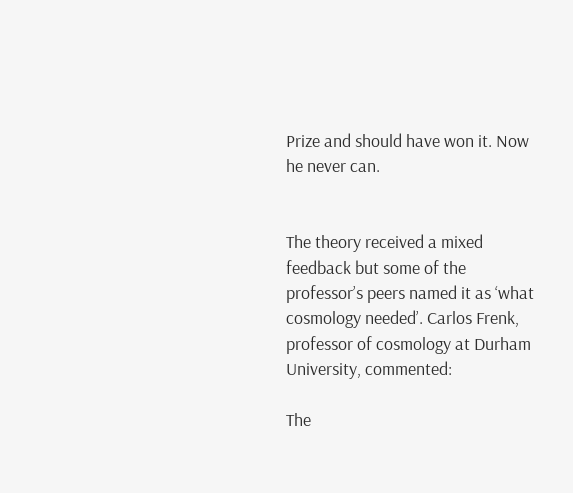Prize and should have won it. Now he never can.


The theory received a mixed feedback but some of the professor’s peers named it as ‘what cosmology needed’. Carlos Frenk, professor of cosmology at Durham University, commented:

The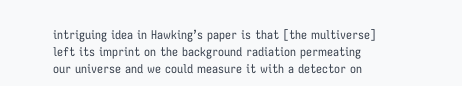intriguing idea in Hawking’s paper is that [the multiverse] left its imprint on the background radiation permeating our universe and we could measure it with a detector on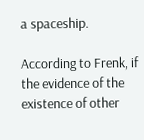a spaceship.

According to Frenk, if the evidence of the existence of other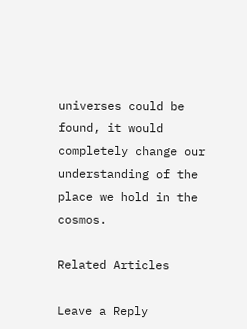universes could be found, it would completely change our understanding of the place we hold in the cosmos.

Related Articles

Leave a Reply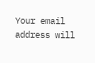Your email address will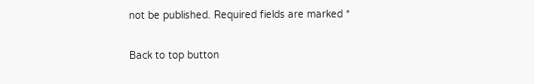not be published. Required fields are marked *

Back to top button